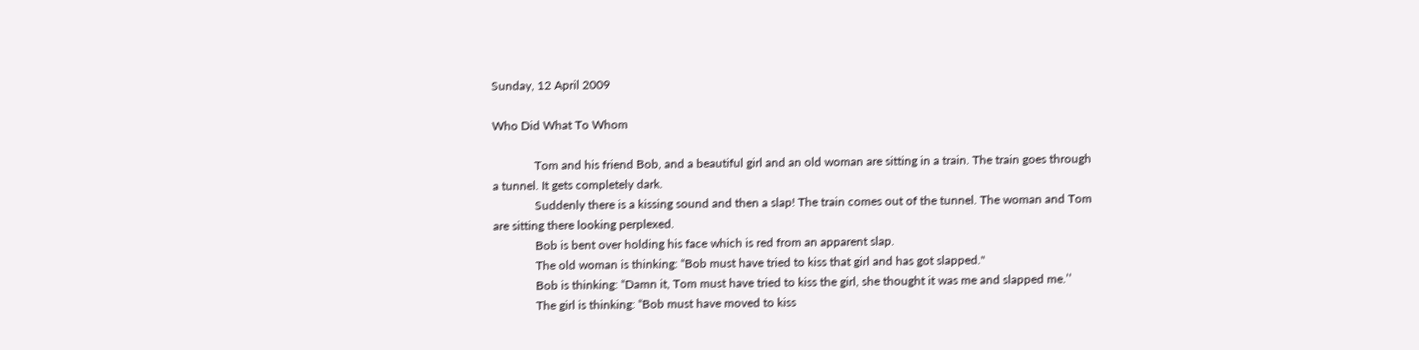Sunday, 12 April 2009

Who Did What To Whom

              Tom and his friend Bob, and a beautiful girl and an old woman are sitting in a train. The train goes through a tunnel. It gets completely dark.
              Suddenly there is a kissing sound and then a slap! The train comes out of the tunnel. The woman and Tom are sitting there looking perplexed.
              Bob is bent over holding his face which is red from an apparent slap.
              The old woman is thinking: “Bob must have tried to kiss that girl and has got slapped."
              Bob is thinking: “Damn it, Tom must have tried to kiss the girl, she thought it was me and slapped me.’’
              The girl is thinking: “Bob must have moved to kiss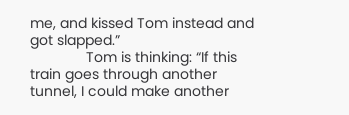me, and kissed Tom instead and got slapped.”
              Tom is thinking: “If this train goes through another tunnel, I could make another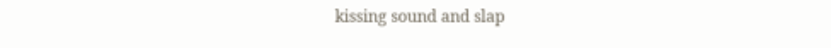kissing sound and slap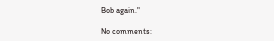Bob again."

No comments: